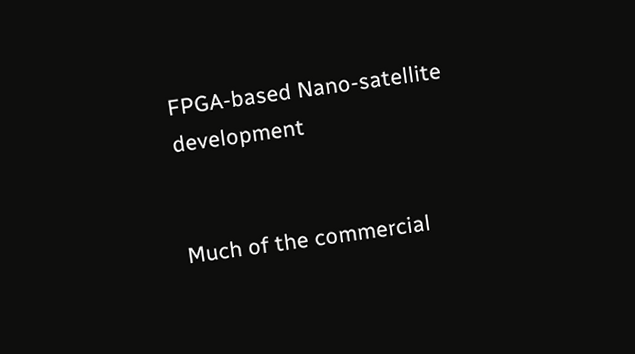FPGA-based Nano-satellite development


Much of the commercial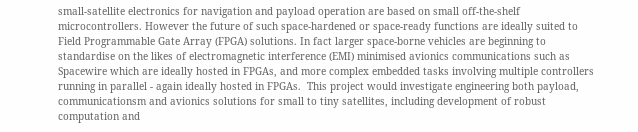small-satellite electronics for navigation and payload operation are based on small off-the-shelf microcontrollers. However the future of such space-hardened or space-ready functions are ideally suited to Field Programmable Gate Array (FPGA) solutions. In fact larger space-borne vehicles are beginning to standardise on the likes of electromagnetic interference (EMI) minimised avionics communications such as Spacewire which are ideally hosted in FPGAs, and more complex embedded tasks involving multiple controllers running in parallel - again ideally hosted in FPGAs.  This project would investigate engineering both payload, communicationsm and avionics solutions for small to tiny satellites, including development of robust computation and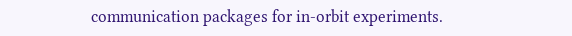communication packages for in-orbit experiments.